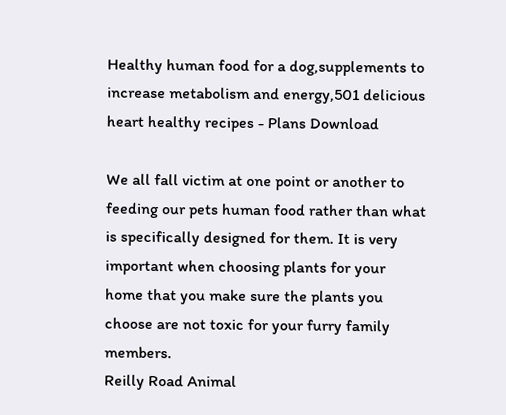Healthy human food for a dog,supplements to increase metabolism and energy,501 delicious heart healthy recipes - Plans Download

We all fall victim at one point or another to feeding our pets human food rather than what is specifically designed for them. It is very important when choosing plants for your home that you make sure the plants you choose are not toxic for your furry family members.
Reilly Road Animal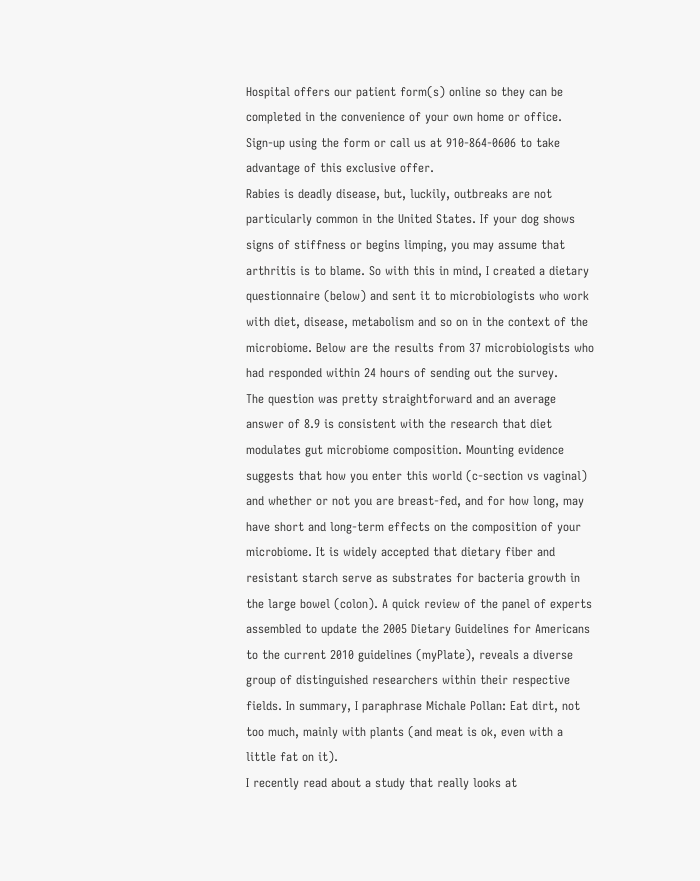Hospital offers our patient form(s) online so they can be completed in the convenience of your own home or office.
Sign-up using the form or call us at 910-864-0606 to take advantage of this exclusive offer.
Rabies is deadly disease, but, luckily, outbreaks are not particularly common in the United States. If your dog shows signs of stiffness or begins limping, you may assume that arthritis is to blame. So with this in mind, I created a dietary questionnaire (below) and sent it to microbiologists who work with diet, disease, metabolism and so on in the context of the microbiome. Below are the results from 37 microbiologists who had responded within 24 hours of sending out the survey.
The question was pretty straightforward and an average answer of 8.9 is consistent with the research that diet modulates gut microbiome composition. Mounting evidence suggests that how you enter this world (c-section vs vaginal) and whether or not you are breast-fed, and for how long, may have short and long-term effects on the composition of your microbiome. It is widely accepted that dietary fiber and resistant starch serve as substrates for bacteria growth in the large bowel (colon). A quick review of the panel of experts assembled to update the 2005 Dietary Guidelines for Americans to the current 2010 guidelines (myPlate), reveals a diverse group of distinguished researchers within their respective fields. In summary, I paraphrase Michale Pollan: Eat dirt, not too much, mainly with plants (and meat is ok, even with a little fat on it).
I recently read about a study that really looks at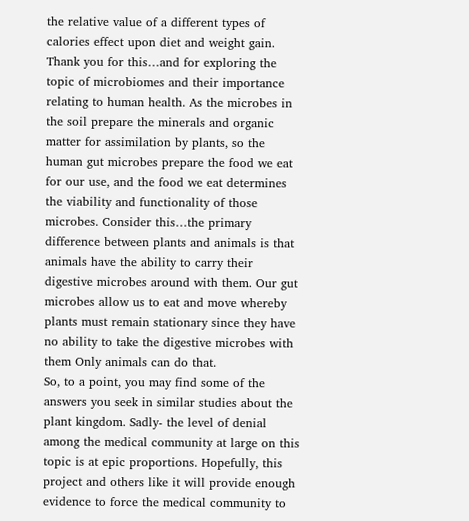the relative value of a different types of calories effect upon diet and weight gain. Thank you for this…and for exploring the topic of microbiomes and their importance relating to human health. As the microbes in the soil prepare the minerals and organic matter for assimilation by plants, so the human gut microbes prepare the food we eat for our use, and the food we eat determines the viability and functionality of those microbes. Consider this…the primary difference between plants and animals is that animals have the ability to carry their digestive microbes around with them. Our gut microbes allow us to eat and move whereby plants must remain stationary since they have no ability to take the digestive microbes with them Only animals can do that.
So, to a point, you may find some of the answers you seek in similar studies about the plant kingdom. Sadly- the level of denial among the medical community at large on this topic is at epic proportions. Hopefully, this project and others like it will provide enough evidence to force the medical community to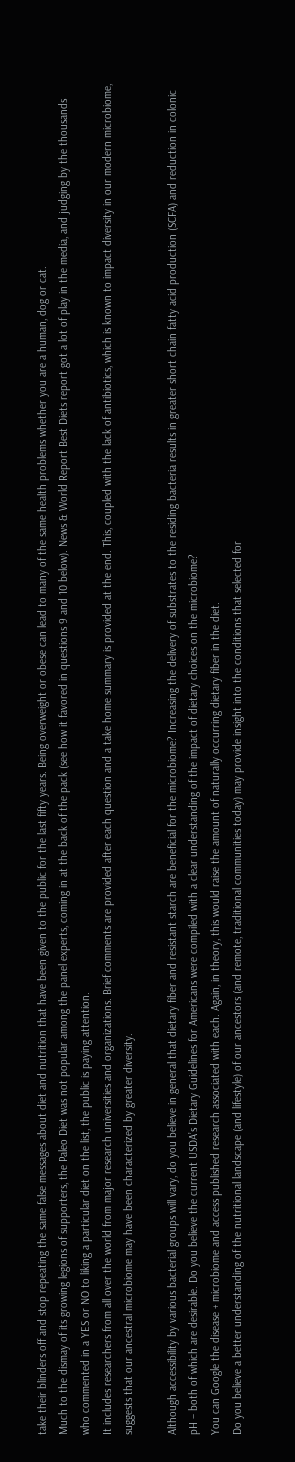take their blinders off and stop repeating the same false messages about diet and nutrition that have been given to the public for the last fifty years. Being overweight or obese can lead to many of the same health problems whether you are a human, dog or cat.
Much to the dismay of its growing legions of supporters, the Paleo Diet was not popular among the panel experts, coming in at the back of the pack (see how it favored in questions 9 and 10 below). News & World Report Best Diets report got a lot of play in the media, and judging by the thousands who commented in a YES or NO to liking a particular diet on the list, the public is paying attention.
It includes researchers from all over the world from major research universities and organizations. Brief comments are provided after each question and a take home summary is provided at the end. This, coupled with the lack of antibiotics, which is known to impact diversity in our modern microbiome, suggests that our ancestral microbiome may have been characterized by greater diversity.

Although accessibility by various bacterial groups will vary, do you believe in general that dietary fiber and resistant starch are beneficial for the microbiome? Increasing the delivery of substrates to the residing bacteria results in greater short chain fatty acid production (SCFA) and reduction in colonic pH – both of which are desirable. Do you believe the current USDA’s Dietary Guidelines for Americans were compiled with a clear understanding of the impact of dietary choices on the microbiome?
You can Google the disease + microbiome and access published research associated with each. Again, in theory, this would raise the amount of naturally occurring dietary fiber in the diet.
Do you believe a better understanding of the nutritional landscape (and lifestyle) of our ancestors (and remote, traditional communities today) may provide insight into the conditions that selected for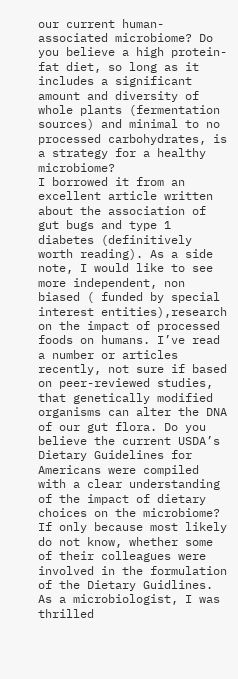our current human-associated microbiome? Do you believe a high protein-fat diet, so long as it includes a significant amount and diversity of whole plants (fermentation sources) and minimal to no processed carbohydrates, is a strategy for a healthy microbiome?
I borrowed it from an excellent article written about the association of gut bugs and type 1 diabetes (definitively worth reading). As a side note, I would like to see more independent, non biased ( funded by special interest entities),research on the impact of processed foods on humans. I’ve read a number or articles recently, not sure if based on peer-reviewed studies, that genetically modified organisms can alter the DNA of our gut flora. Do you believe the current USDA’s Dietary Guidelines for Americans were compiled with a clear understanding of the impact of dietary choices on the microbiome?
If only because most likely do not know, whether some of their colleagues were involved in the formulation of the Dietary Guidlines.
As a microbiologist, I was thrilled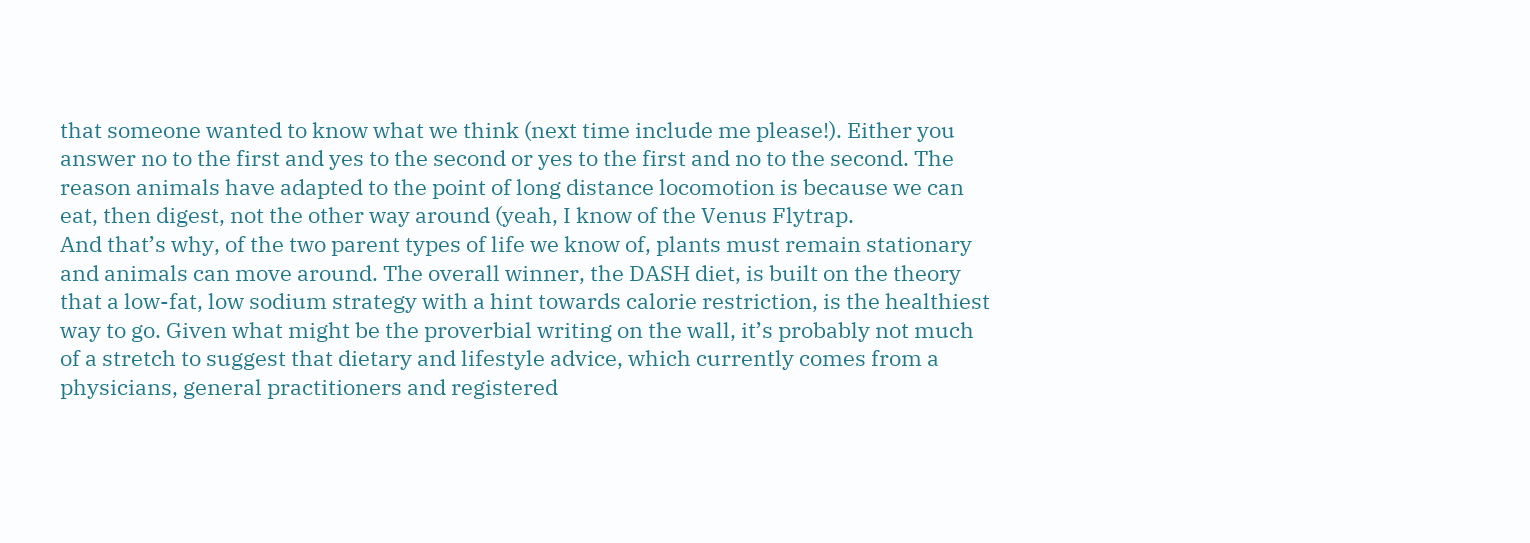that someone wanted to know what we think (next time include me please!). Either you answer no to the first and yes to the second or yes to the first and no to the second. The reason animals have adapted to the point of long distance locomotion is because we can eat, then digest, not the other way around (yeah, I know of the Venus Flytrap.
And that’s why, of the two parent types of life we know of, plants must remain stationary and animals can move around. The overall winner, the DASH diet, is built on the theory that a low-fat, low sodium strategy with a hint towards calorie restriction, is the healthiest way to go. Given what might be the proverbial writing on the wall, it’s probably not much of a stretch to suggest that dietary and lifestyle advice, which currently comes from a physicians, general practitioners and registered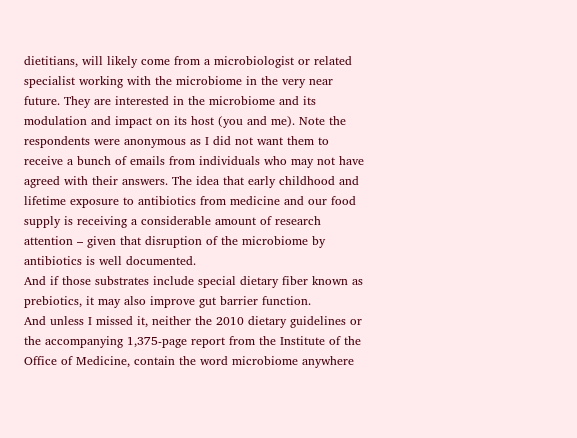dietitians, will likely come from a microbiologist or related specialist working with the microbiome in the very near future. They are interested in the microbiome and its modulation and impact on its host (you and me). Note the respondents were anonymous as I did not want them to receive a bunch of emails from individuals who may not have agreed with their answers. The idea that early childhood and lifetime exposure to antibiotics from medicine and our food supply is receiving a considerable amount of research attention – given that disruption of the microbiome by antibiotics is well documented.
And if those substrates include special dietary fiber known as prebiotics, it may also improve gut barrier function.
And unless I missed it, neither the 2010 dietary guidelines or the accompanying 1,375-page report from the Institute of the Office of Medicine, contain the word microbiome anywhere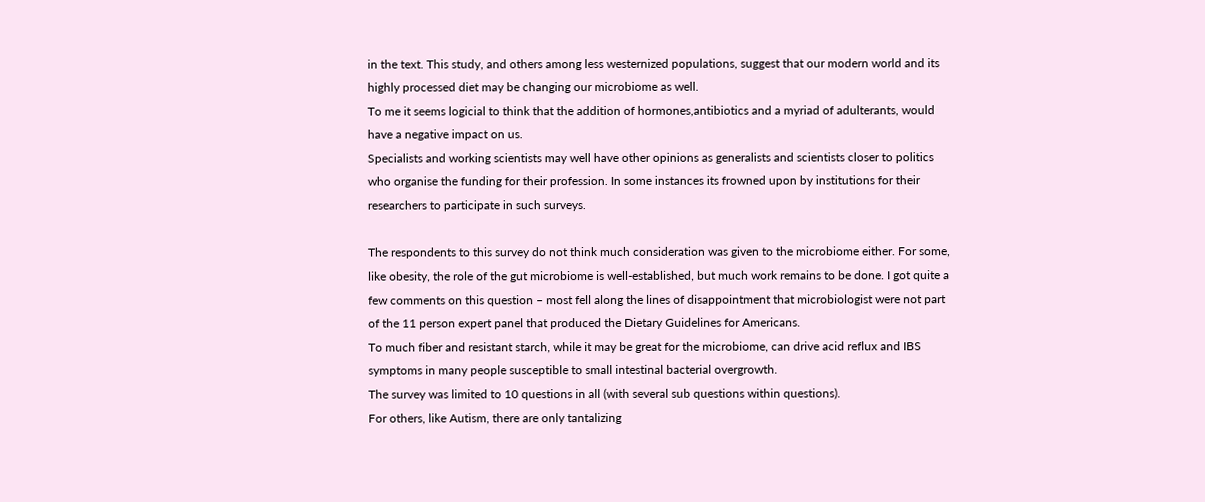in the text. This study, and others among less westernized populations, suggest that our modern world and its highly processed diet may be changing our microbiome as well.
To me it seems logicial to think that the addition of hormones,antibiotics and a myriad of adulterants, would have a negative impact on us.
Specialists and working scientists may well have other opinions as generalists and scientists closer to politics who organise the funding for their profession. In some instances its frowned upon by institutions for their researchers to participate in such surveys.

The respondents to this survey do not think much consideration was given to the microbiome either. For some, like obesity, the role of the gut microbiome is well-established, but much work remains to be done. I got quite a few comments on this question – most fell along the lines of disappointment that microbiologist were not part of the 11 person expert panel that produced the Dietary Guidelines for Americans.
To much fiber and resistant starch, while it may be great for the microbiome, can drive acid reflux and IBS symptoms in many people susceptible to small intestinal bacterial overgrowth.
The survey was limited to 10 questions in all (with several sub questions within questions).
For others, like Autism, there are only tantalizing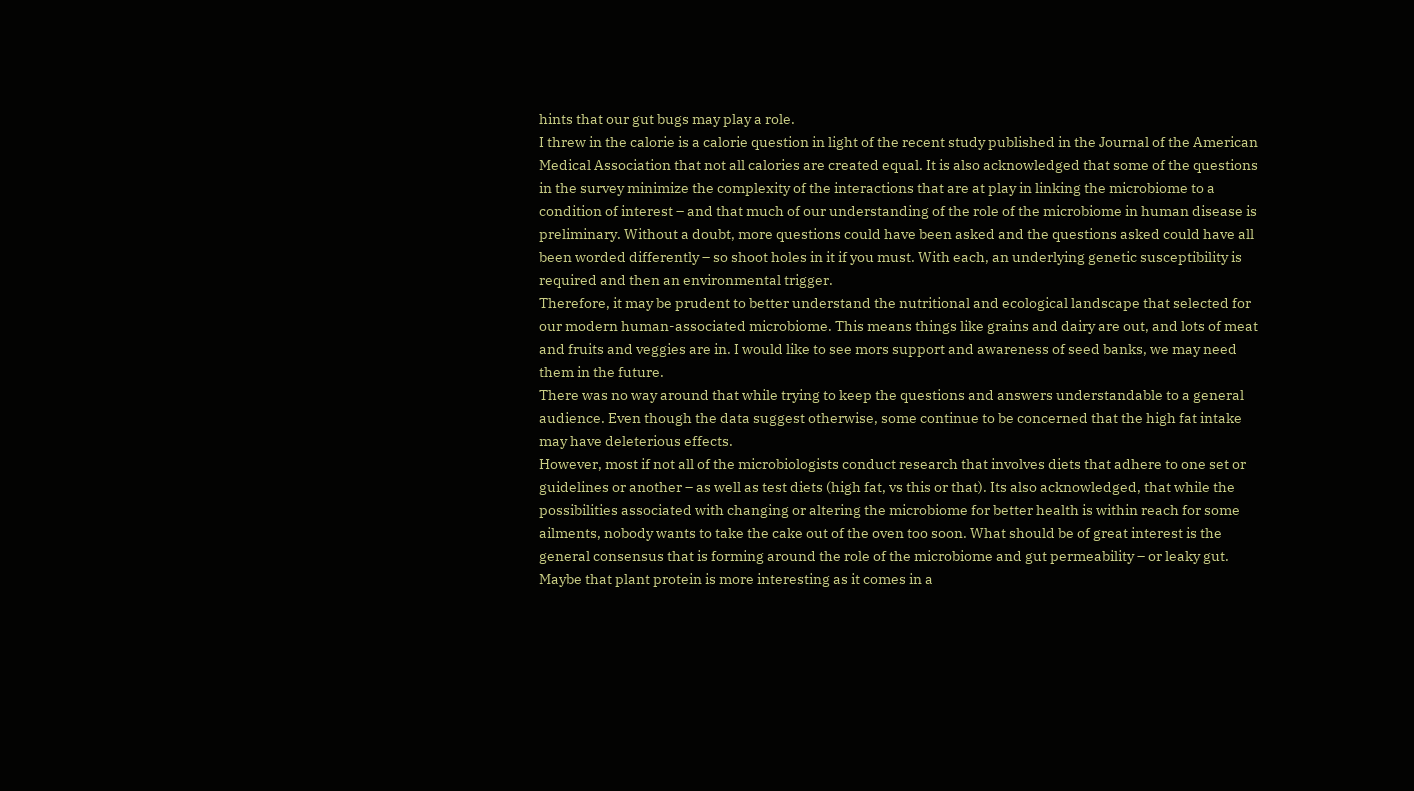hints that our gut bugs may play a role.
I threw in the calorie is a calorie question in light of the recent study published in the Journal of the American Medical Association that not all calories are created equal. It is also acknowledged that some of the questions in the survey minimize the complexity of the interactions that are at play in linking the microbiome to a condition of interest – and that much of our understanding of the role of the microbiome in human disease is preliminary. Without a doubt, more questions could have been asked and the questions asked could have all been worded differently – so shoot holes in it if you must. With each, an underlying genetic susceptibility is required and then an environmental trigger.
Therefore, it may be prudent to better understand the nutritional and ecological landscape that selected for our modern human-associated microbiome. This means things like grains and dairy are out, and lots of meat and fruits and veggies are in. I would like to see mors support and awareness of seed banks, we may need them in the future.
There was no way around that while trying to keep the questions and answers understandable to a general audience. Even though the data suggest otherwise, some continue to be concerned that the high fat intake may have deleterious effects.
However, most if not all of the microbiologists conduct research that involves diets that adhere to one set or guidelines or another – as well as test diets (high fat, vs this or that). Its also acknowledged, that while the possibilities associated with changing or altering the microbiome for better health is within reach for some ailments, nobody wants to take the cake out of the oven too soon. What should be of great interest is the general consensus that is forming around the role of the microbiome and gut permeability – or leaky gut.
Maybe that plant protein is more interesting as it comes in a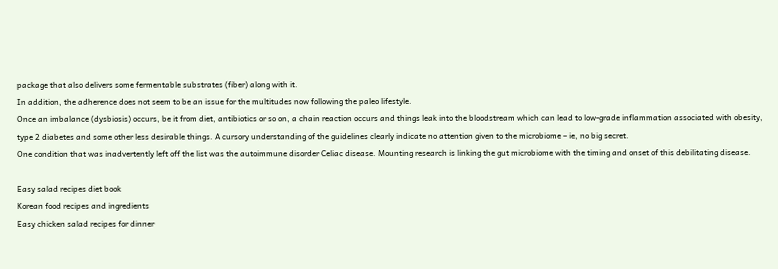package that also delivers some fermentable substrates (fiber) along with it.
In addition, the adherence does not seem to be an issue for the multitudes now following the paleo lifestyle.
Once an imbalance (dysbiosis) occurs, be it from diet, antibiotics or so on, a chain reaction occurs and things leak into the bloodstream which can lead to low-grade inflammation associated with obesity, type 2 diabetes and some other less desirable things. A cursory understanding of the guidelines clearly indicate no attention given to the microbiome – ie, no big secret.
One condition that was inadvertently left off the list was the autoimmune disorder Celiac disease. Mounting research is linking the gut microbiome with the timing and onset of this debilitating disease.

Easy salad recipes diet book
Korean food recipes and ingredients
Easy chicken salad recipes for dinner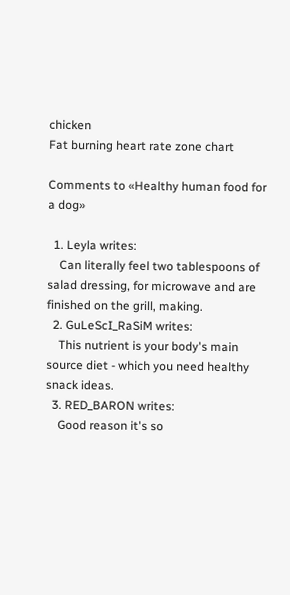chicken
Fat burning heart rate zone chart

Comments to «Healthy human food for a dog»

  1. Leyla writes:
    Can literally feel two tablespoons of salad dressing, for microwave and are finished on the grill, making.
  2. GuLeScI_RaSiM writes:
    This nutrient is your body's main source diet - which you need healthy snack ideas.
  3. RED_BARON writes:
    Good reason it's so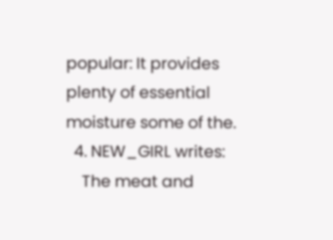popular: It provides plenty of essential moisture some of the.
  4. NEW_GIRL writes:
    The meat and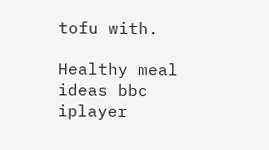tofu with.

Healthy meal ideas bbc iplayer